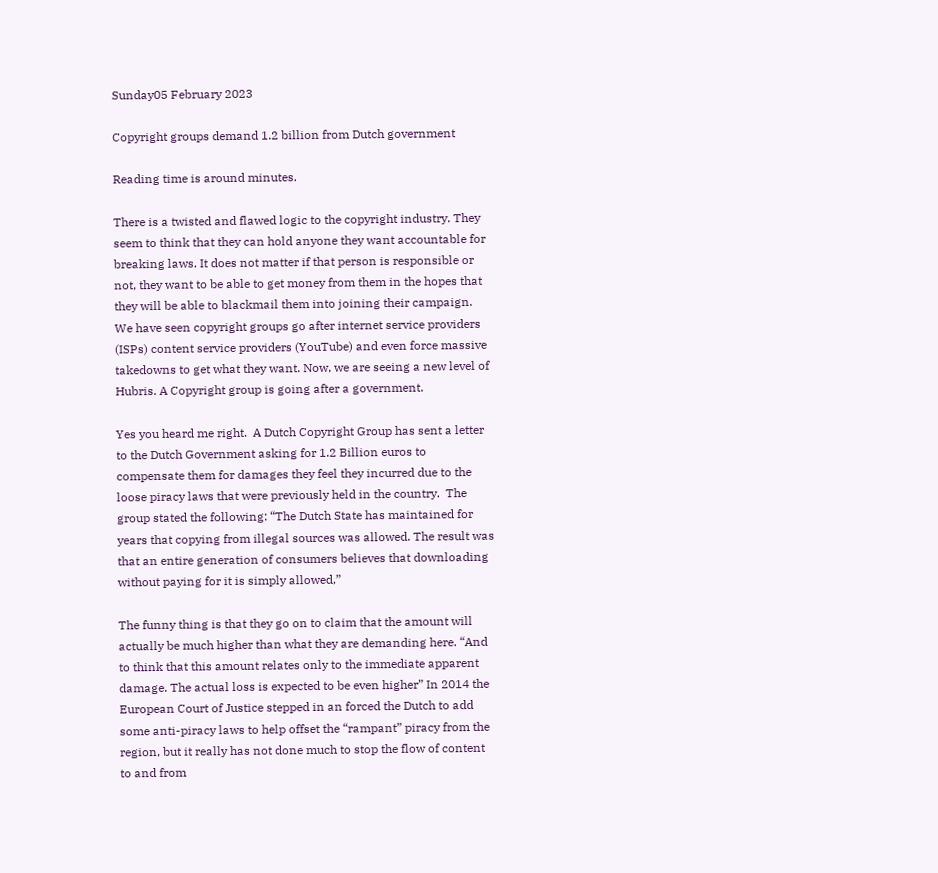Sunday05 February 2023

Copyright groups demand 1.2 billion from Dutch government

Reading time is around minutes.

There is a twisted and flawed logic to the copyright industry. They seem to think that they can hold anyone they want accountable for breaking laws. It does not matter if that person is responsible or not, they want to be able to get money from them in the hopes that they will be able to blackmail them into joining their campaign. We have seen copyright groups go after internet service providers (ISPs) content service providers (YouTube) and even force massive takedowns to get what they want. Now, we are seeing a new level of Hubris. A Copyright group is going after a government.

Yes you heard me right.  A Dutch Copyright Group has sent a letter to the Dutch Government asking for 1.2 Billion euros to compensate them for damages they feel they incurred due to the loose piracy laws that were previously held in the country.  The group stated the following: “The Dutch State has maintained for years that copying from illegal sources was allowed. The result was that an entire generation of consumers believes that downloading without paying for it is simply allowed,”

The funny thing is that they go on to claim that the amount will actually be much higher than what they are demanding here. “And to think that this amount relates only to the immediate apparent damage. The actual loss is expected to be even higher” In 2014 the European Court of Justice stepped in an forced the Dutch to add some anti-piracy laws to help offset the “rampant” piracy from the region, but it really has not done much to stop the flow of content to and from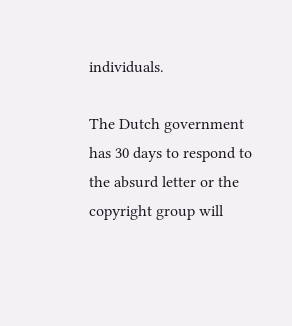individuals.

The Dutch government has 30 days to respond to the absurd letter or the copyright group will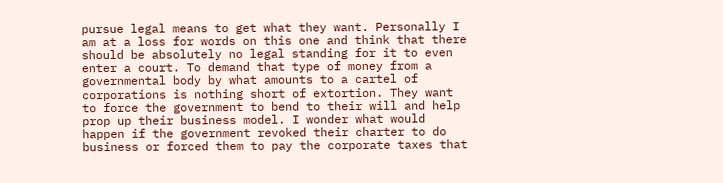pursue legal means to get what they want. Personally I am at a loss for words on this one and think that there should be absolutely no legal standing for it to even enter a court. To demand that type of money from a governmental body by what amounts to a cartel of corporations is nothing short of extortion. They want to force the government to bend to their will and help prop up their business model. I wonder what would happen if the government revoked their charter to do business or forced them to pay the corporate taxes that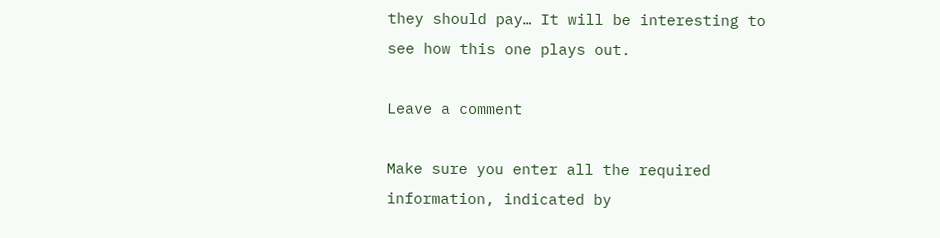they should pay… It will be interesting to see how this one plays out.

Leave a comment

Make sure you enter all the required information, indicated by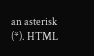an asterisk (*). HTML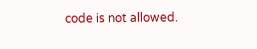code is not allowed.